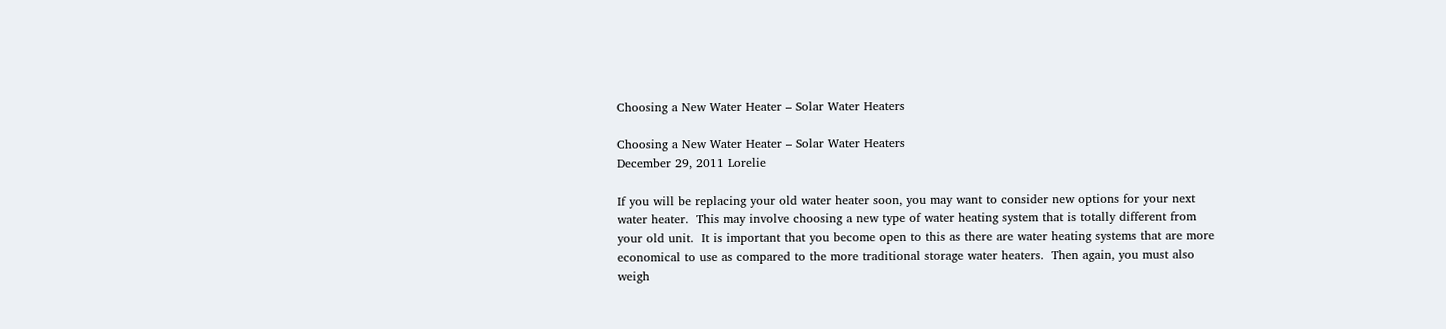Choosing a New Water Heater – Solar Water Heaters

Choosing a New Water Heater – Solar Water Heaters
December 29, 2011 Lorelie

If you will be replacing your old water heater soon, you may want to consider new options for your next water heater.  This may involve choosing a new type of water heating system that is totally different from your old unit.  It is important that you become open to this as there are water heating systems that are more economical to use as compared to the more traditional storage water heaters.  Then again, you must also weigh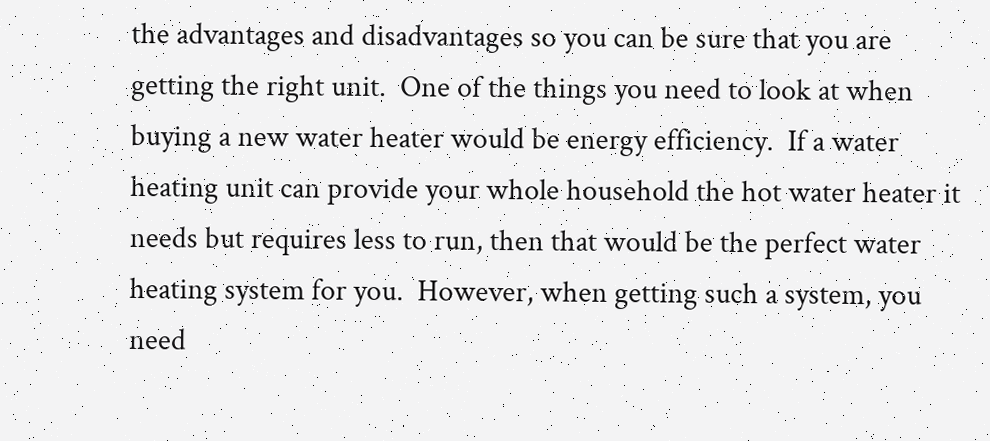the advantages and disadvantages so you can be sure that you are getting the right unit.  One of the things you need to look at when buying a new water heater would be energy efficiency.  If a water heating unit can provide your whole household the hot water heater it needs but requires less to run, then that would be the perfect water heating system for you.  However, when getting such a system, you need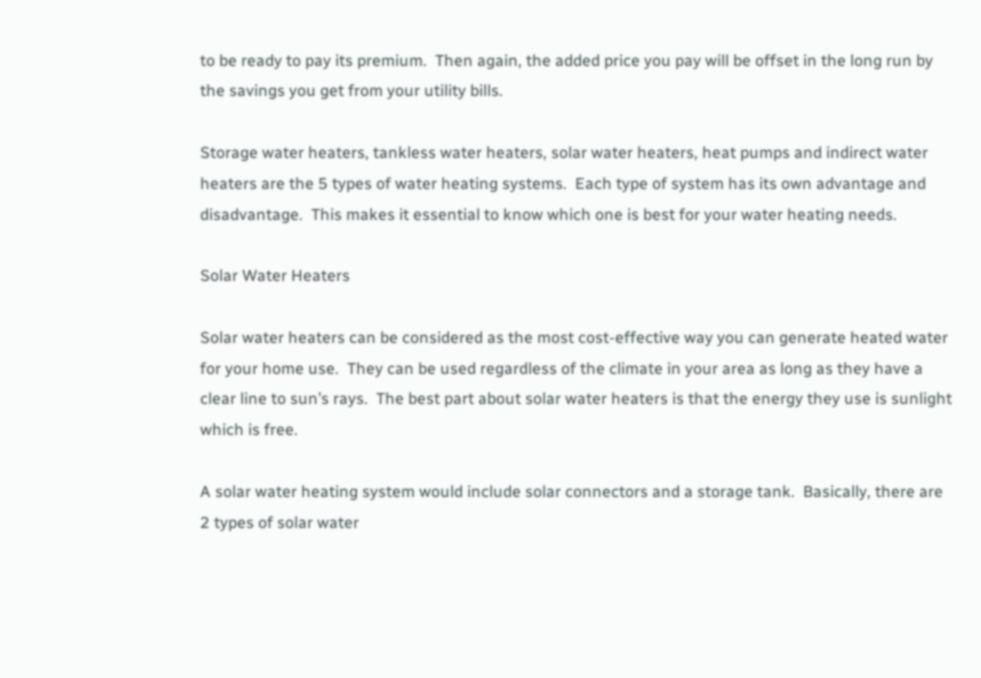to be ready to pay its premium.  Then again, the added price you pay will be offset in the long run by the savings you get from your utility bills.

Storage water heaters, tankless water heaters, solar water heaters, heat pumps and indirect water heaters are the 5 types of water heating systems.  Each type of system has its own advantage and disadvantage.  This makes it essential to know which one is best for your water heating needs.

Solar Water Heaters

Solar water heaters can be considered as the most cost-effective way you can generate heated water for your home use.  They can be used regardless of the climate in your area as long as they have a clear line to sun’s rays.  The best part about solar water heaters is that the energy they use is sunlight which is free.

A solar water heating system would include solar connectors and a storage tank.  Basically, there are 2 types of solar water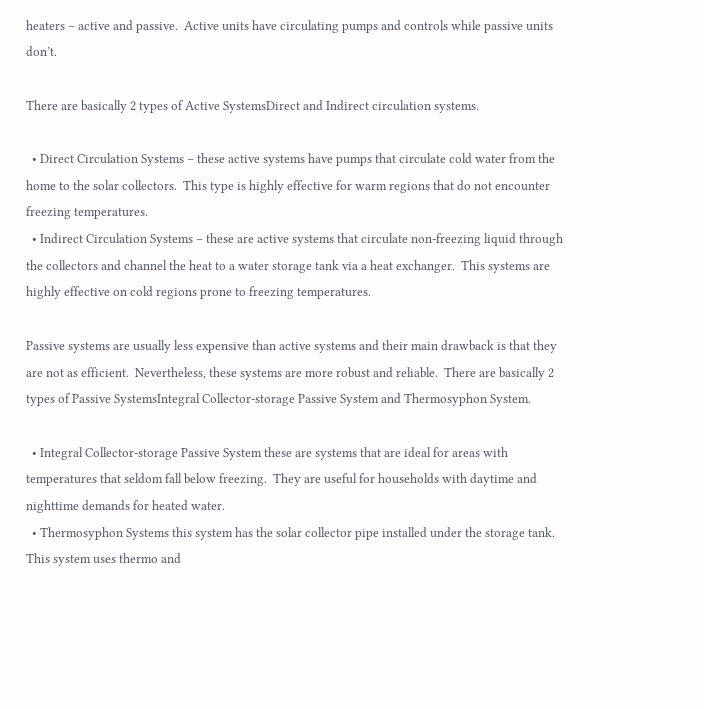heaters – active and passive.  Active units have circulating pumps and controls while passive units don’t.

There are basically 2 types of Active SystemsDirect and Indirect circulation systems.

  • Direct Circulation Systems – these active systems have pumps that circulate cold water from the home to the solar collectors.  This type is highly effective for warm regions that do not encounter freezing temperatures.
  • Indirect Circulation Systems – these are active systems that circulate non-freezing liquid through the collectors and channel the heat to a water storage tank via a heat exchanger.  This systems are highly effective on cold regions prone to freezing temperatures.

Passive systems are usually less expensive than active systems and their main drawback is that they are not as efficient.  Nevertheless, these systems are more robust and reliable.  There are basically 2 types of Passive SystemsIntegral Collector-storage Passive System and Thermosyphon System.

  • Integral Collector-storage Passive System these are systems that are ideal for areas with temperatures that seldom fall below freezing.  They are useful for households with daytime and nighttime demands for heated water.
  • Thermosyphon Systems this system has the solar collector pipe installed under the storage tank.  This system uses thermo and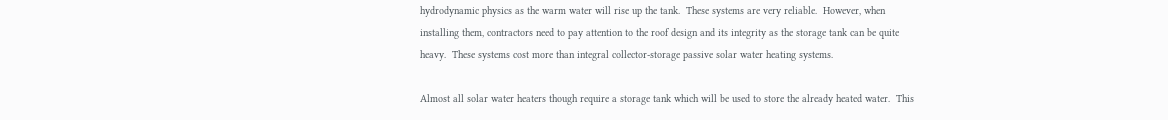hydrodynamic physics as the warm water will rise up the tank.  These systems are very reliable.  However, when installing them, contractors need to pay attention to the roof design and its integrity as the storage tank can be quite heavy.  These systems cost more than integral collector-storage passive solar water heating systems.

Almost all solar water heaters though require a storage tank which will be used to store the already heated water.  This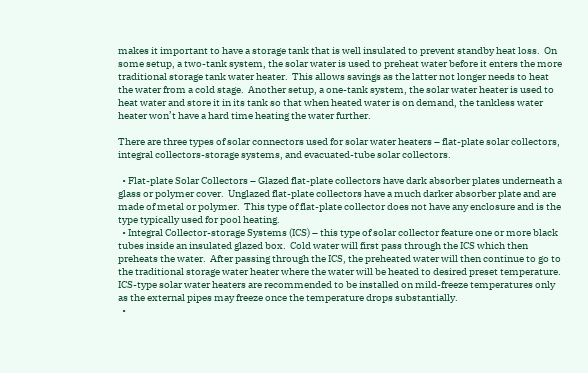makes it important to have a storage tank that is well insulated to prevent standby heat loss.  On some setup, a two-tank system, the solar water is used to preheat water before it enters the more traditional storage tank water heater.  This allows savings as the latter not longer needs to heat the water from a cold stage.  Another setup, a one-tank system, the solar water heater is used to heat water and store it in its tank so that when heated water is on demand, the tankless water heater won’t have a hard time heating the water further.

There are three types of solar connectors used for solar water heaters – flat-plate solar collectors, integral collectors-storage systems, and evacuated-tube solar collectors.

  • Flat-plate Solar Collectors – Glazed flat-plate collectors have dark absorber plates underneath a glass or polymer cover.  Unglazed flat-plate collectors have a much darker absorber plate and are made of metal or polymer.  This type of flat-plate collector does not have any enclosure and is the type typically used for pool heating.
  • Integral Collector-storage Systems (ICS) – this type of solar collector feature one or more black tubes inside an insulated glazed box.  Cold water will first pass through the ICS which then preheats the water.  After passing through the ICS, the preheated water will then continue to go to the traditional storage water heater where the water will be heated to desired preset temperature.  ICS-type solar water heaters are recommended to be installed on mild-freeze temperatures only as the external pipes may freeze once the temperature drops substantially.
  •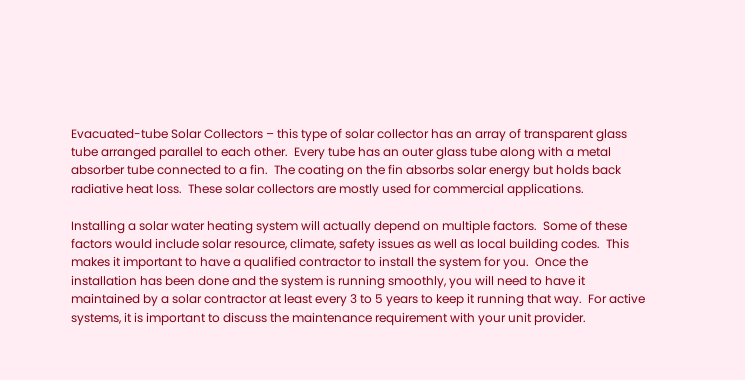Evacuated-tube Solar Collectors – this type of solar collector has an array of transparent glass tube arranged parallel to each other.  Every tube has an outer glass tube along with a metal absorber tube connected to a fin.  The coating on the fin absorbs solar energy but holds back radiative heat loss.  These solar collectors are mostly used for commercial applications.

Installing a solar water heating system will actually depend on multiple factors.  Some of these factors would include solar resource, climate, safety issues as well as local building codes.  This makes it important to have a qualified contractor to install the system for you.  Once the installation has been done and the system is running smoothly, you will need to have it maintained by a solar contractor at least every 3 to 5 years to keep it running that way.  For active systems, it is important to discuss the maintenance requirement with your unit provider.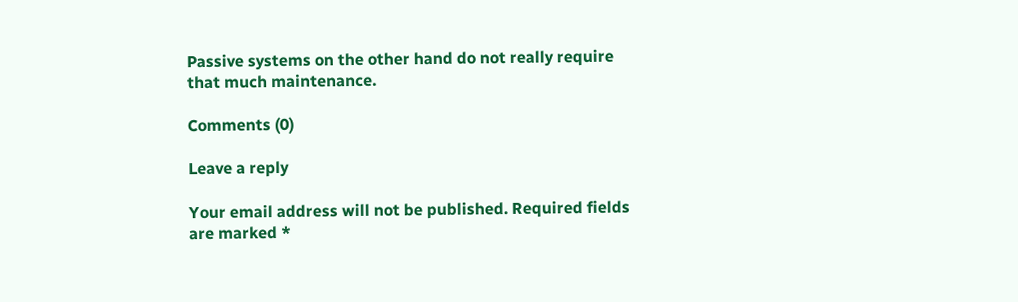Passive systems on the other hand do not really require that much maintenance.

Comments (0)

Leave a reply

Your email address will not be published. Required fields are marked *